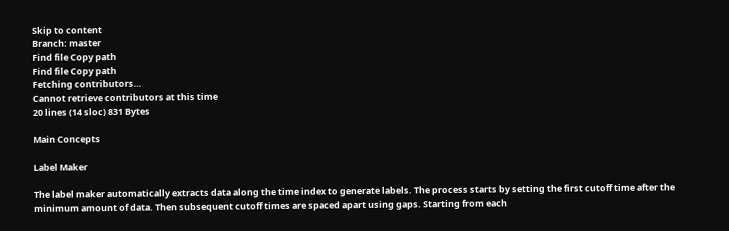Skip to content
Branch: master
Find file Copy path
Find file Copy path
Fetching contributors…
Cannot retrieve contributors at this time
20 lines (14 sloc) 831 Bytes

Main Concepts

Label Maker

The label maker automatically extracts data along the time index to generate labels. The process starts by setting the first cutoff time after the minimum amount of data. Then subsequent cutoff times are spaced apart using gaps. Starting from each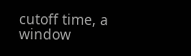cutoff time, a window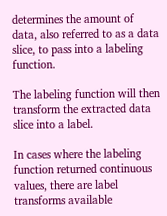determines the amount of data, also referred to as a data slice, to pass into a labeling function.

The labeling function will then transform the extracted data slice into a label.

In cases where the labeling function returned continuous values, there are label transforms available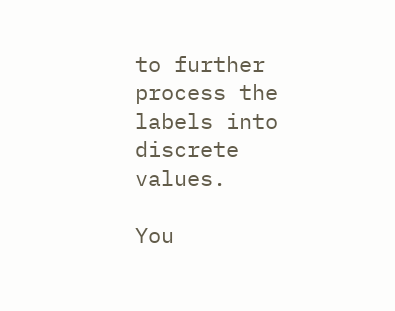to further process the labels into discrete values.

You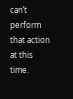can’t perform that action at this time.